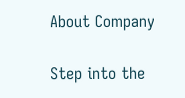About Company

Step into the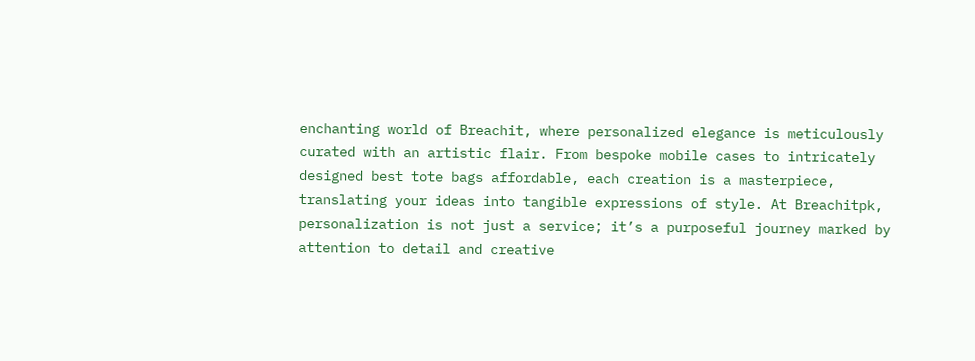enchanting world of Breachit, where personalized elegance is meticulously curated with an artistic flair. From bespoke mobile cases to intricately designed best tote bags affordable, each creation is a masterpiece, translating your ideas into tangible expressions of style. At Breachitpk, personalization is not just a service; it’s a purposeful journey marked by attention to detail and creative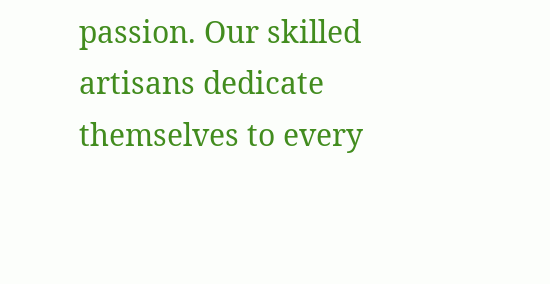passion. Our skilled artisans dedicate themselves to every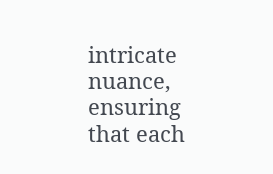intricate nuance, ensuring that each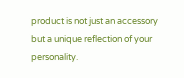product is not just an accessory but a unique reflection of your personality.